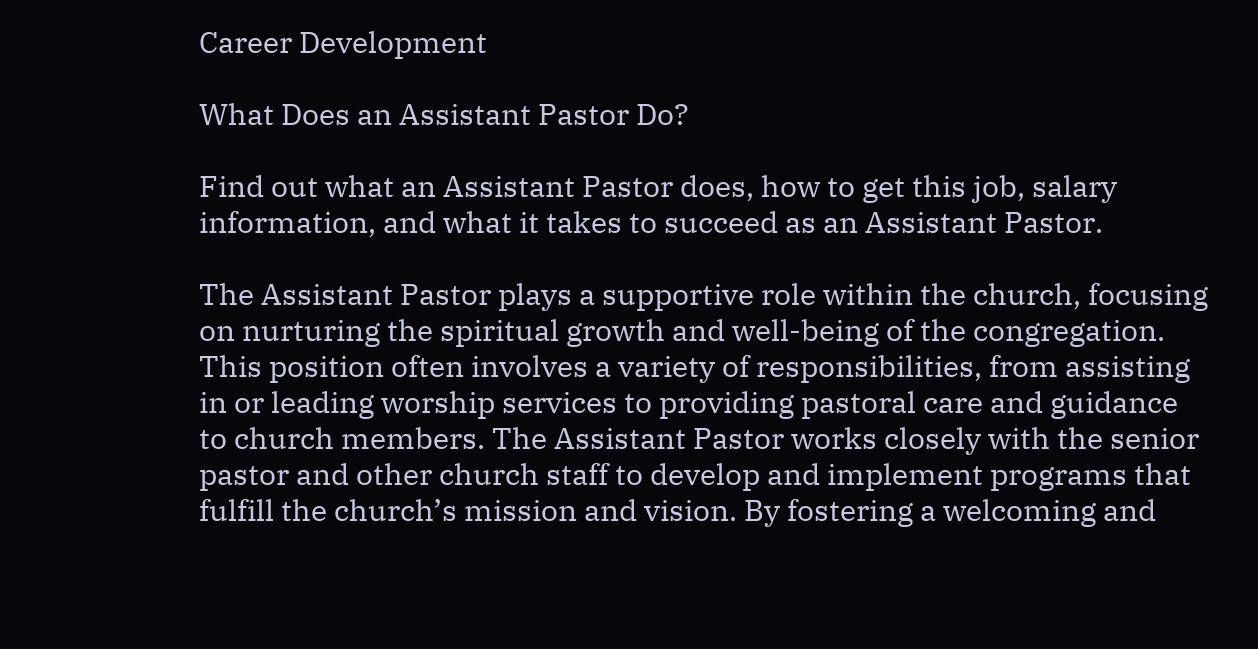Career Development

What Does an Assistant Pastor Do?

Find out what an Assistant Pastor does, how to get this job, salary information, and what it takes to succeed as an Assistant Pastor.

The Assistant Pastor plays a supportive role within the church, focusing on nurturing the spiritual growth and well-being of the congregation. This position often involves a variety of responsibilities, from assisting in or leading worship services to providing pastoral care and guidance to church members. The Assistant Pastor works closely with the senior pastor and other church staff to develop and implement programs that fulfill the church’s mission and vision. By fostering a welcoming and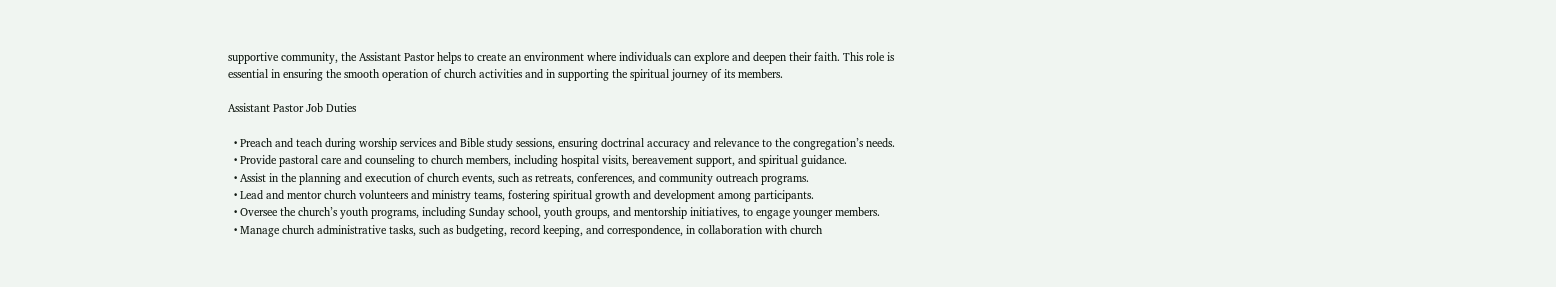supportive community, the Assistant Pastor helps to create an environment where individuals can explore and deepen their faith. This role is essential in ensuring the smooth operation of church activities and in supporting the spiritual journey of its members.

Assistant Pastor Job Duties

  • Preach and teach during worship services and Bible study sessions, ensuring doctrinal accuracy and relevance to the congregation’s needs.
  • Provide pastoral care and counseling to church members, including hospital visits, bereavement support, and spiritual guidance.
  • Assist in the planning and execution of church events, such as retreats, conferences, and community outreach programs.
  • Lead and mentor church volunteers and ministry teams, fostering spiritual growth and development among participants.
  • Oversee the church’s youth programs, including Sunday school, youth groups, and mentorship initiatives, to engage younger members.
  • Manage church administrative tasks, such as budgeting, record keeping, and correspondence, in collaboration with church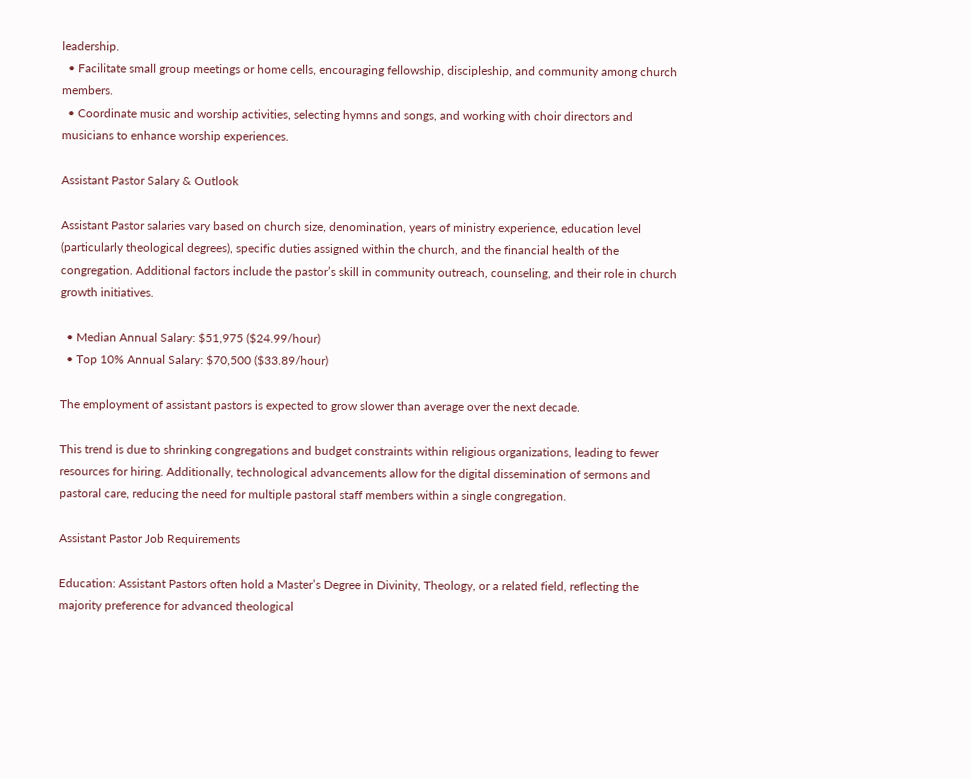leadership.
  • Facilitate small group meetings or home cells, encouraging fellowship, discipleship, and community among church members.
  • Coordinate music and worship activities, selecting hymns and songs, and working with choir directors and musicians to enhance worship experiences.

Assistant Pastor Salary & Outlook

Assistant Pastor salaries vary based on church size, denomination, years of ministry experience, education level (particularly theological degrees), specific duties assigned within the church, and the financial health of the congregation. Additional factors include the pastor’s skill in community outreach, counseling, and their role in church growth initiatives.

  • Median Annual Salary: $51,975 ($24.99/hour)
  • Top 10% Annual Salary: $70,500 ($33.89/hour)

The employment of assistant pastors is expected to grow slower than average over the next decade.

This trend is due to shrinking congregations and budget constraints within religious organizations, leading to fewer resources for hiring. Additionally, technological advancements allow for the digital dissemination of sermons and pastoral care, reducing the need for multiple pastoral staff members within a single congregation.

Assistant Pastor Job Requirements

Education: Assistant Pastors often hold a Master’s Degree in Divinity, Theology, or a related field, reflecting the majority preference for advanced theological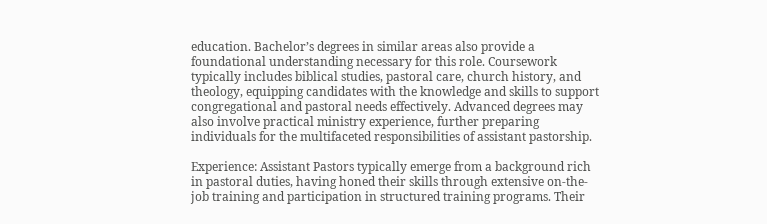education. Bachelor’s degrees in similar areas also provide a foundational understanding necessary for this role. Coursework typically includes biblical studies, pastoral care, church history, and theology, equipping candidates with the knowledge and skills to support congregational and pastoral needs effectively. Advanced degrees may also involve practical ministry experience, further preparing individuals for the multifaceted responsibilities of assistant pastorship.

Experience: Assistant Pastors typically emerge from a background rich in pastoral duties, having honed their skills through extensive on-the-job training and participation in structured training programs. Their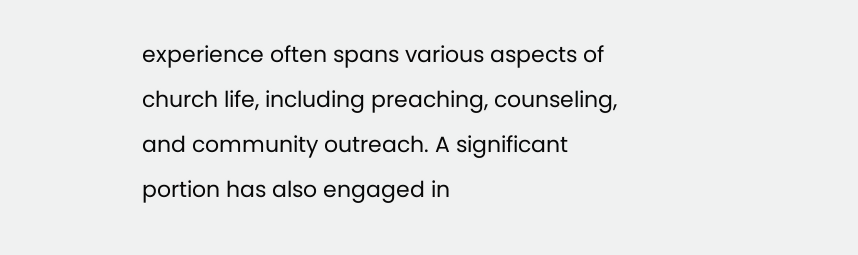experience often spans various aspects of church life, including preaching, counseling, and community outreach. A significant portion has also engaged in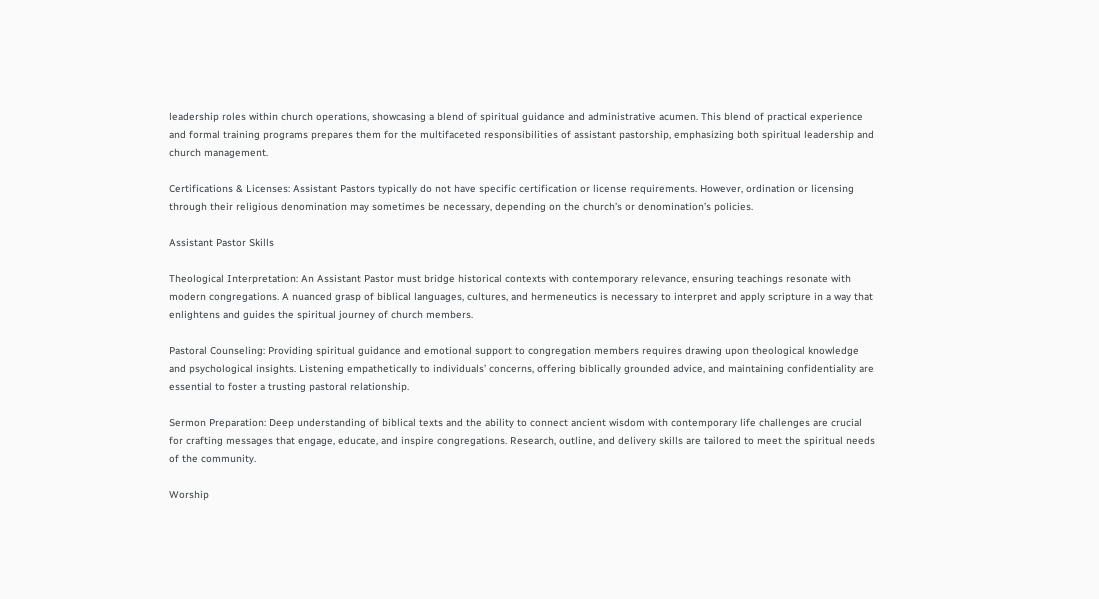leadership roles within church operations, showcasing a blend of spiritual guidance and administrative acumen. This blend of practical experience and formal training programs prepares them for the multifaceted responsibilities of assistant pastorship, emphasizing both spiritual leadership and church management.

Certifications & Licenses: Assistant Pastors typically do not have specific certification or license requirements. However, ordination or licensing through their religious denomination may sometimes be necessary, depending on the church’s or denomination’s policies.

Assistant Pastor Skills

Theological Interpretation: An Assistant Pastor must bridge historical contexts with contemporary relevance, ensuring teachings resonate with modern congregations. A nuanced grasp of biblical languages, cultures, and hermeneutics is necessary to interpret and apply scripture in a way that enlightens and guides the spiritual journey of church members.

Pastoral Counseling: Providing spiritual guidance and emotional support to congregation members requires drawing upon theological knowledge and psychological insights. Listening empathetically to individuals’ concerns, offering biblically grounded advice, and maintaining confidentiality are essential to foster a trusting pastoral relationship.

Sermon Preparation: Deep understanding of biblical texts and the ability to connect ancient wisdom with contemporary life challenges are crucial for crafting messages that engage, educate, and inspire congregations. Research, outline, and delivery skills are tailored to meet the spiritual needs of the community.

Worship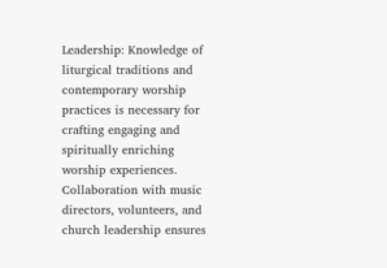Leadership: Knowledge of liturgical traditions and contemporary worship practices is necessary for crafting engaging and spiritually enriching worship experiences. Collaboration with music directors, volunteers, and church leadership ensures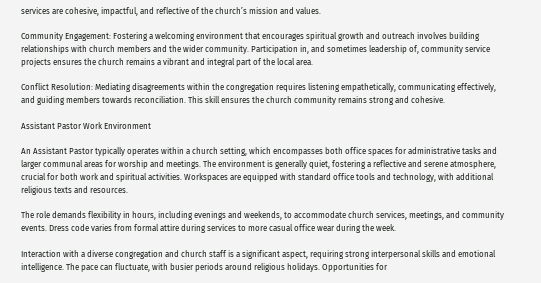services are cohesive, impactful, and reflective of the church’s mission and values.

Community Engagement: Fostering a welcoming environment that encourages spiritual growth and outreach involves building relationships with church members and the wider community. Participation in, and sometimes leadership of, community service projects ensures the church remains a vibrant and integral part of the local area.

Conflict Resolution: Mediating disagreements within the congregation requires listening empathetically, communicating effectively, and guiding members towards reconciliation. This skill ensures the church community remains strong and cohesive.

Assistant Pastor Work Environment

An Assistant Pastor typically operates within a church setting, which encompasses both office spaces for administrative tasks and larger communal areas for worship and meetings. The environment is generally quiet, fostering a reflective and serene atmosphere, crucial for both work and spiritual activities. Workspaces are equipped with standard office tools and technology, with additional religious texts and resources.

The role demands flexibility in hours, including evenings and weekends, to accommodate church services, meetings, and community events. Dress code varies from formal attire during services to more casual office wear during the week.

Interaction with a diverse congregation and church staff is a significant aspect, requiring strong interpersonal skills and emotional intelligence. The pace can fluctuate, with busier periods around religious holidays. Opportunities for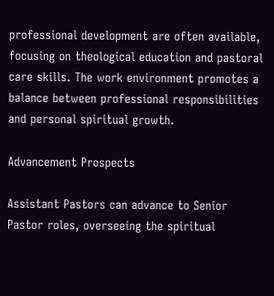professional development are often available, focusing on theological education and pastoral care skills. The work environment promotes a balance between professional responsibilities and personal spiritual growth.

Advancement Prospects

Assistant Pastors can advance to Senior Pastor roles, overseeing the spiritual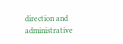direction and administrative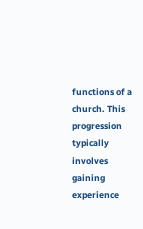functions of a church. This progression typically involves gaining experience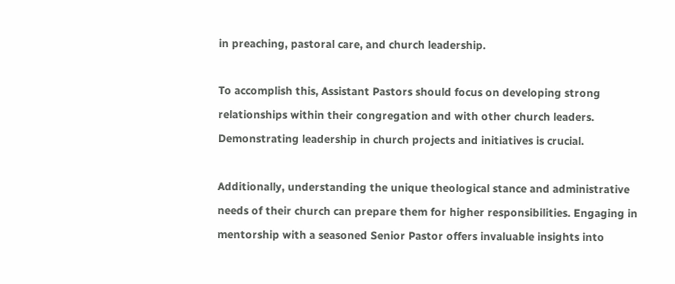in preaching, pastoral care, and church leadership.

To accomplish this, Assistant Pastors should focus on developing strong relationships within their congregation and with other church leaders. Demonstrating leadership in church projects and initiatives is crucial.

Additionally, understanding the unique theological stance and administrative needs of their church can prepare them for higher responsibilities. Engaging in mentorship with a seasoned Senior Pastor offers invaluable insights into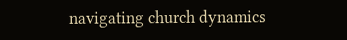navigating church dynamics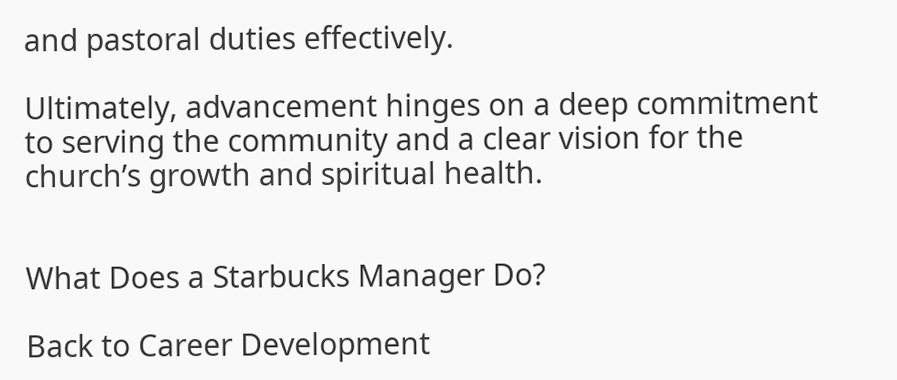and pastoral duties effectively.

Ultimately, advancement hinges on a deep commitment to serving the community and a clear vision for the church’s growth and spiritual health.


What Does a Starbucks Manager Do?

Back to Career Development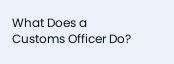What Does a Customs Officer Do?